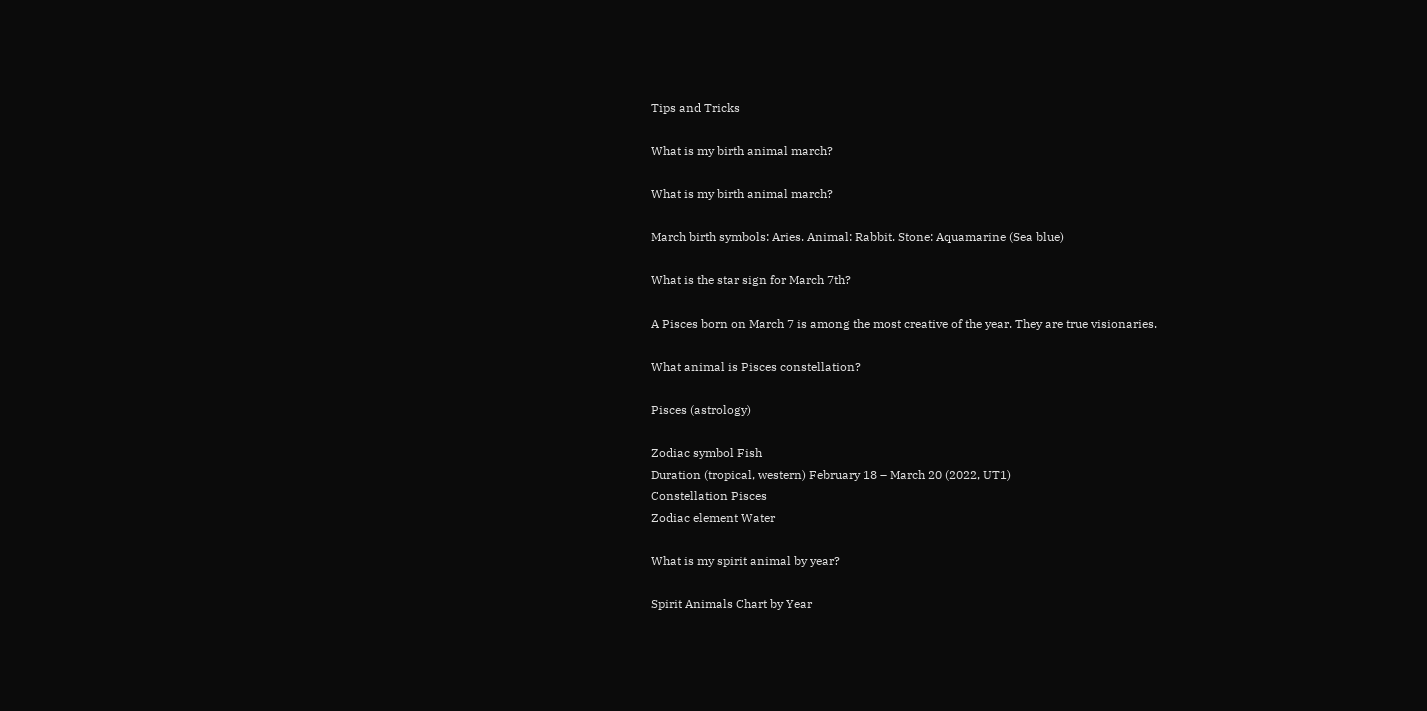Tips and Tricks

What is my birth animal march?

What is my birth animal march?

March birth symbols: Aries. Animal: Rabbit. Stone: Aquamarine (Sea blue)

What is the star sign for March 7th?

A Pisces born on March 7 is among the most creative of the year. They are true visionaries.

What animal is Pisces constellation?

Pisces (astrology)

Zodiac symbol Fish
Duration (tropical, western) February 18 – March 20 (2022, UT1)
Constellation Pisces
Zodiac element Water

What is my spirit animal by year?

Spirit Animals Chart by Year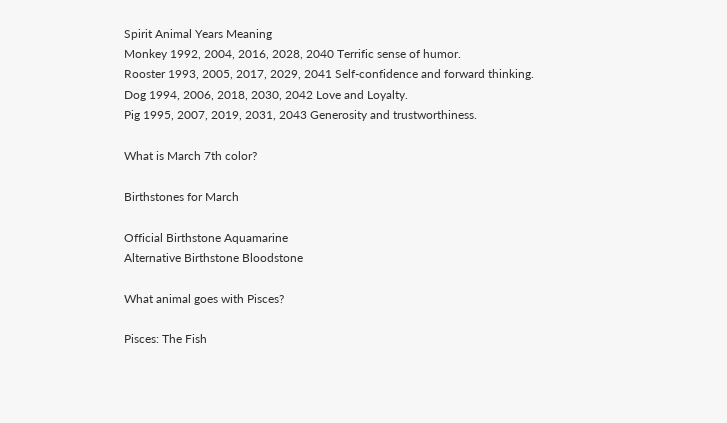Spirit Animal Years Meaning
Monkey 1992, 2004, 2016, 2028, 2040 Terrific sense of humor.
Rooster 1993, 2005, 2017, 2029, 2041 Self-confidence and forward thinking.
Dog 1994, 2006, 2018, 2030, 2042 Love and Loyalty.
Pig 1995, 2007, 2019, 2031, 2043 Generosity and trustworthiness.

What is March 7th color?

Birthstones for March

Official Birthstone Aquamarine
Alternative Birthstone Bloodstone

What animal goes with Pisces?

Pisces: The Fish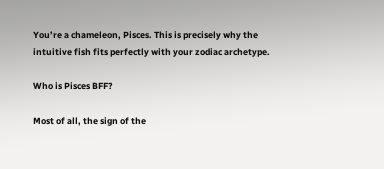You’re a chameleon, Pisces. This is precisely why the intuitive fish fits perfectly with your zodiac archetype.

Who is Pisces BFF?

Most of all, the sign of the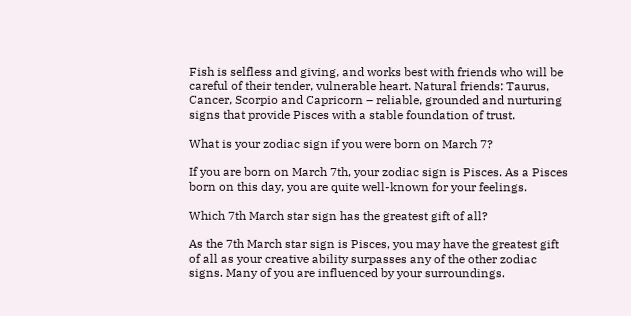Fish is selfless and giving, and works best with friends who will be careful of their tender, vulnerable heart. Natural friends: Taurus, Cancer, Scorpio and Capricorn – reliable, grounded and nurturing signs that provide Pisces with a stable foundation of trust.

What is your zodiac sign if you were born on March 7?

If you are born on March 7th, your zodiac sign is Pisces. As a Pisces born on this day, you are quite well-known for your feelings.

Which 7th March star sign has the greatest gift of all?

As the 7th March star sign is Pisces, you may have the greatest gift of all as your creative ability surpasses any of the other zodiac signs. Many of you are influenced by your surroundings.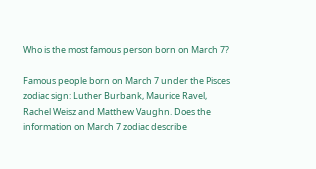Who is the most famous person born on March 7?

Famous people born on March 7 under the Pisces zodiac sign: Luther Burbank, Maurice Ravel, Rachel Weisz and Matthew Vaughn. Does the information on March 7 zodiac describe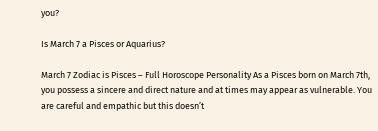you?

Is March 7 a Pisces or Aquarius?

March 7 Zodiac is Pisces – Full Horoscope Personality As a Pisces born on March 7th, you possess a sincere and direct nature and at times may appear as vulnerable. You are careful and empathic but this doesn’t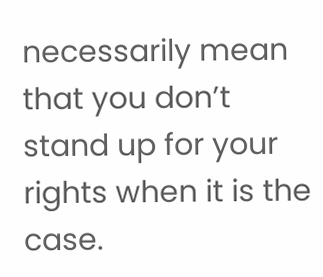necessarily mean that you don’t stand up for your rights when it is the case.